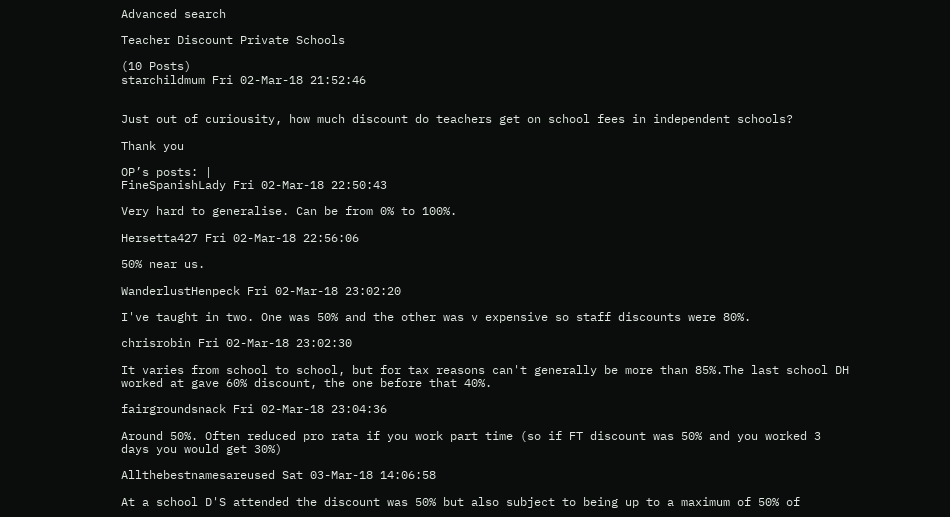Advanced search

Teacher Discount Private Schools

(10 Posts)
starchildmum Fri 02-Mar-18 21:52:46


Just out of curiousity, how much discount do teachers get on school fees in independent schools?

Thank you

OP’s posts: |
FineSpanishLady Fri 02-Mar-18 22:50:43

Very hard to generalise. Can be from 0% to 100%.

Hersetta427 Fri 02-Mar-18 22:56:06

50% near us.

WanderlustHenpeck Fri 02-Mar-18 23:02:20

I've taught in two. One was 50% and the other was v expensive so staff discounts were 80%.

chrisrobin Fri 02-Mar-18 23:02:30

It varies from school to school, but for tax reasons can't generally be more than 85%.The last school DH worked at gave 60% discount, the one before that 40%.

fairgroundsnack Fri 02-Mar-18 23:04:36

Around 50%. Often reduced pro rata if you work part time (so if FT discount was 50% and you worked 3 days you would get 30%)

Allthebestnamesareused Sat 03-Mar-18 14:06:58

At a school D'S attended the discount was 50% but also subject to being up to a maximum of 50% of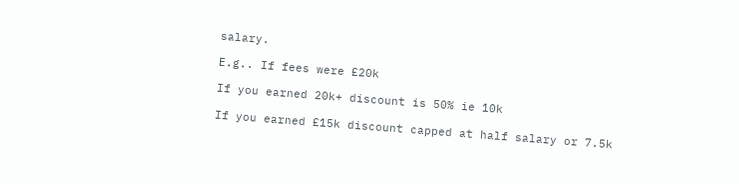salary.

E.g.. If fees were £20k

If you earned 20k+ discount is 50% ie 10k

If you earned £15k discount capped at half salary or 7.5k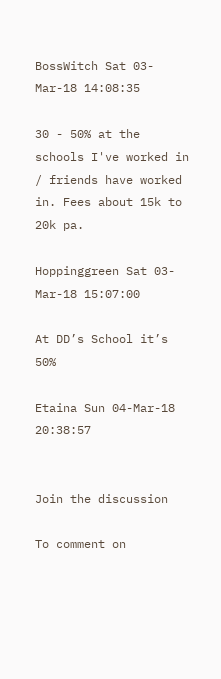BossWitch Sat 03-Mar-18 14:08:35

30 - 50% at the schools I've worked in / friends have worked in. Fees about 15k to 20k pa.

Hoppinggreen Sat 03-Mar-18 15:07:00

At DD’s School it’s 50%

Etaina Sun 04-Mar-18 20:38:57


Join the discussion

To comment on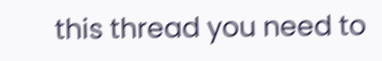this thread you need to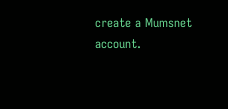create a Mumsnet account.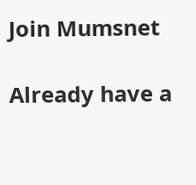Join Mumsnet

Already have a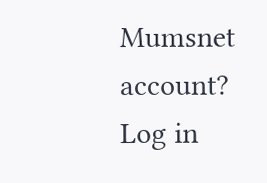Mumsnet account? Log in